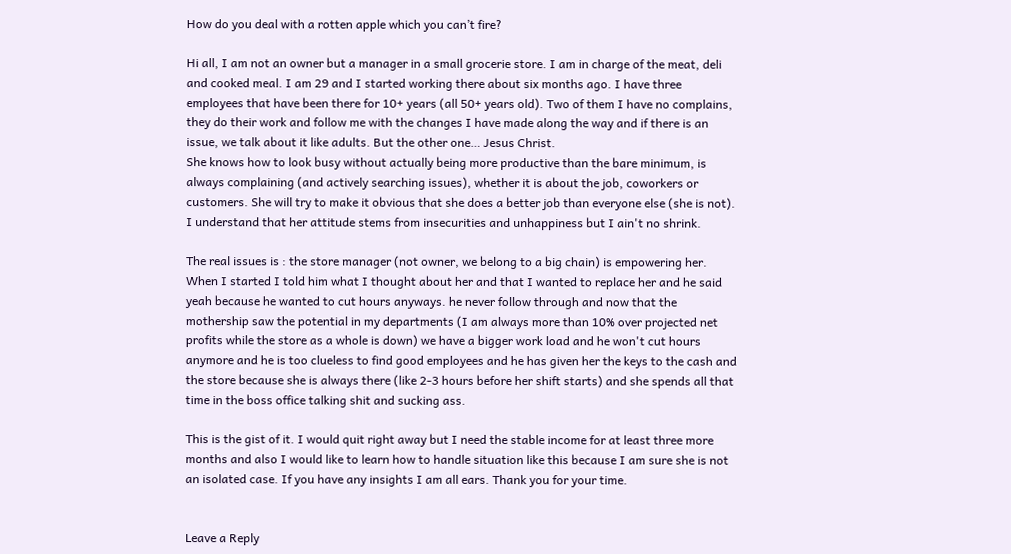How do you deal with a rotten apple which you can’t fire?

Hi all, I am not an owner but a manager in a small grocerie store. I am in charge of the meat, deli and cooked meal. I am 29 and I started working there about six months ago. I have three employees that have been there for 10+ years (all 50+ years old). Two of them I have no complains, they do their work and follow me with the changes I have made along the way and if there is an issue, we talk about it like adults. But the other one… Jesus Christ.
She knows how to look busy without actually being more productive than the bare minimum, is always complaining (and actively searching issues), whether it is about the job, coworkers or customers. She will try to make it obvious that she does a better job than everyone else (she is not). I understand that her attitude stems from insecurities and unhappiness but I ain't no shrink.

The real issues is : the store manager (not owner, we belong to a big chain) is empowering her. When I started I told him what I thought about her and that I wanted to replace her and he said yeah because he wanted to cut hours anyways. he never follow through and now that the mothership saw the potential in my departments (I am always more than 10% over projected net profits while the store as a whole is down) we have a bigger work load and he won't cut hours anymore and he is too clueless to find good employees and he has given her the keys to the cash and the store because she is always there (like 2-3 hours before her shift starts) and she spends all that time in the boss office talking shit and sucking ass.

This is the gist of it. I would quit right away but I need the stable income for at least three more months and also I would like to learn how to handle situation like this because I am sure she is not an isolated case. If you have any insights I am all ears. Thank you for your time.


Leave a Reply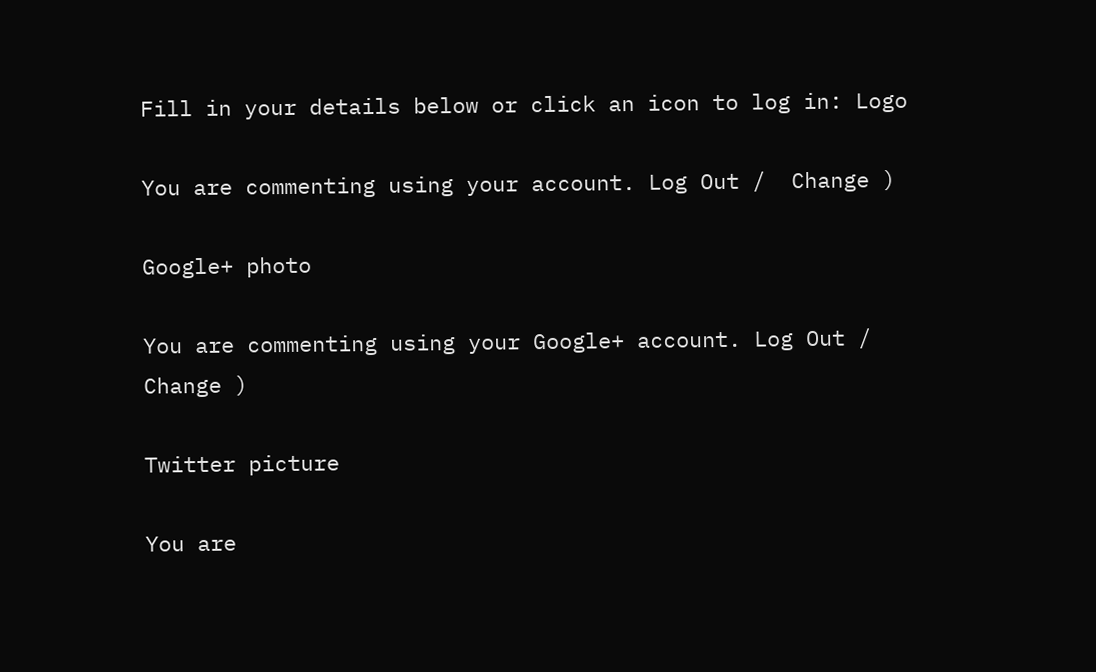Fill in your details below or click an icon to log in: Logo

You are commenting using your account. Log Out /  Change )

Google+ photo

You are commenting using your Google+ account. Log Out /  Change )

Twitter picture

You are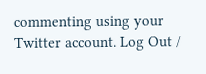commenting using your Twitter account. Log Out /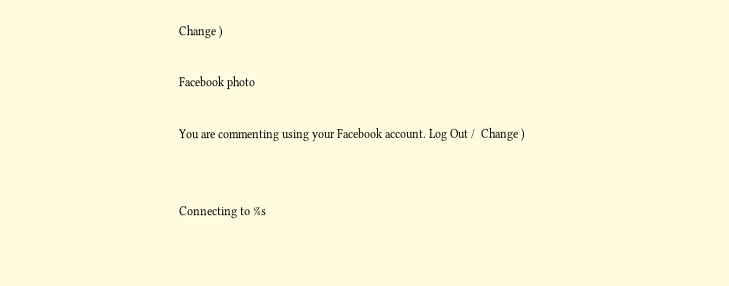Change )

Facebook photo

You are commenting using your Facebook account. Log Out /  Change )


Connecting to %s